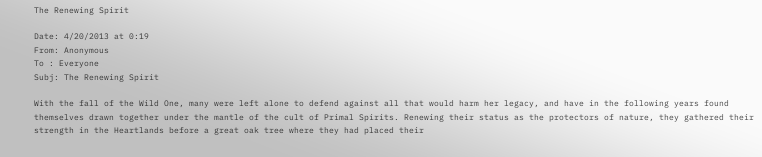The Renewing Spirit

Date: 4/20/2013 at 0:19
From: Anonymous
To : Everyone
Subj: The Renewing Spirit

With the fall of the Wild One, many were left alone to defend against all that would harm her legacy, and have in the following years found themselves drawn together under the mantle of the cult of Primal Spirits. Renewing their status as the protectors of nature, they gathered their strength in the Heartlands before a great oak tree where they had placed their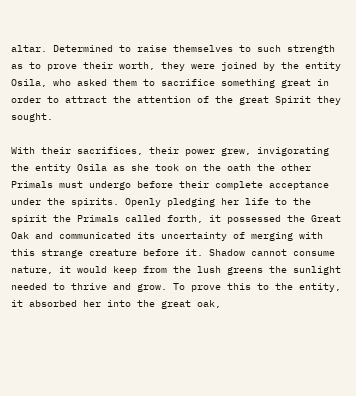altar. Determined to raise themselves to such strength as to prove their worth, they were joined by the entity Osila, who asked them to sacrifice something great in order to attract the attention of the great Spirit they sought.

With their sacrifices, their power grew, invigorating the entity Osila as she took on the oath the other Primals must undergo before their complete acceptance under the spirits. Openly pledging her life to the spirit the Primals called forth, it possessed the Great Oak and communicated its uncertainty of merging with this strange creature before it. Shadow cannot consume nature, it would keep from the lush greens the sunlight needed to thrive and grow. To prove this to the entity, it absorbed her into the great oak,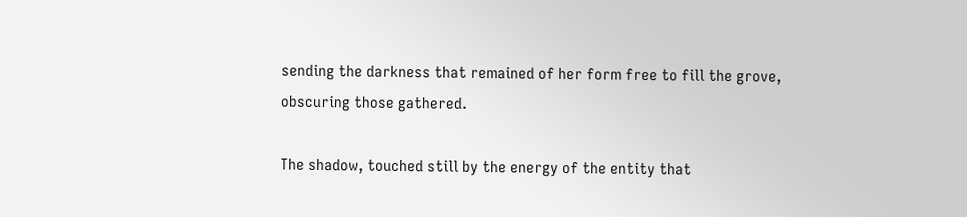sending the darkness that remained of her form free to fill the grove, obscuring those gathered.

The shadow, touched still by the energy of the entity that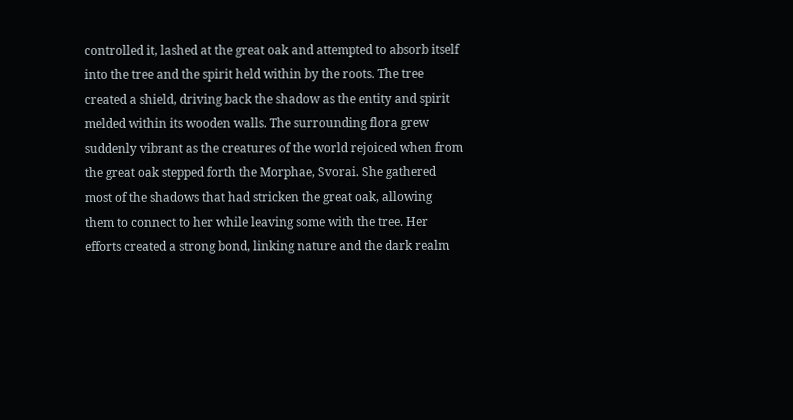controlled it, lashed at the great oak and attempted to absorb itself into the tree and the spirit held within by the roots. The tree created a shield, driving back the shadow as the entity and spirit melded within its wooden walls. The surrounding flora grew suddenly vibrant as the creatures of the world rejoiced when from the great oak stepped forth the Morphae, Svorai. She gathered most of the shadows that had stricken the great oak, allowing them to connect to her while leaving some with the tree. Her efforts created a strong bond, linking nature and the dark realm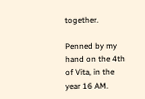together.

Penned by my hand on the 4th of Vita, in the year 16 AM.